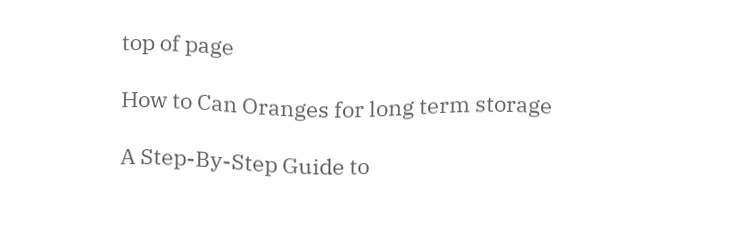top of page

How to Can Oranges for long term storage

A Step-By-Step Guide to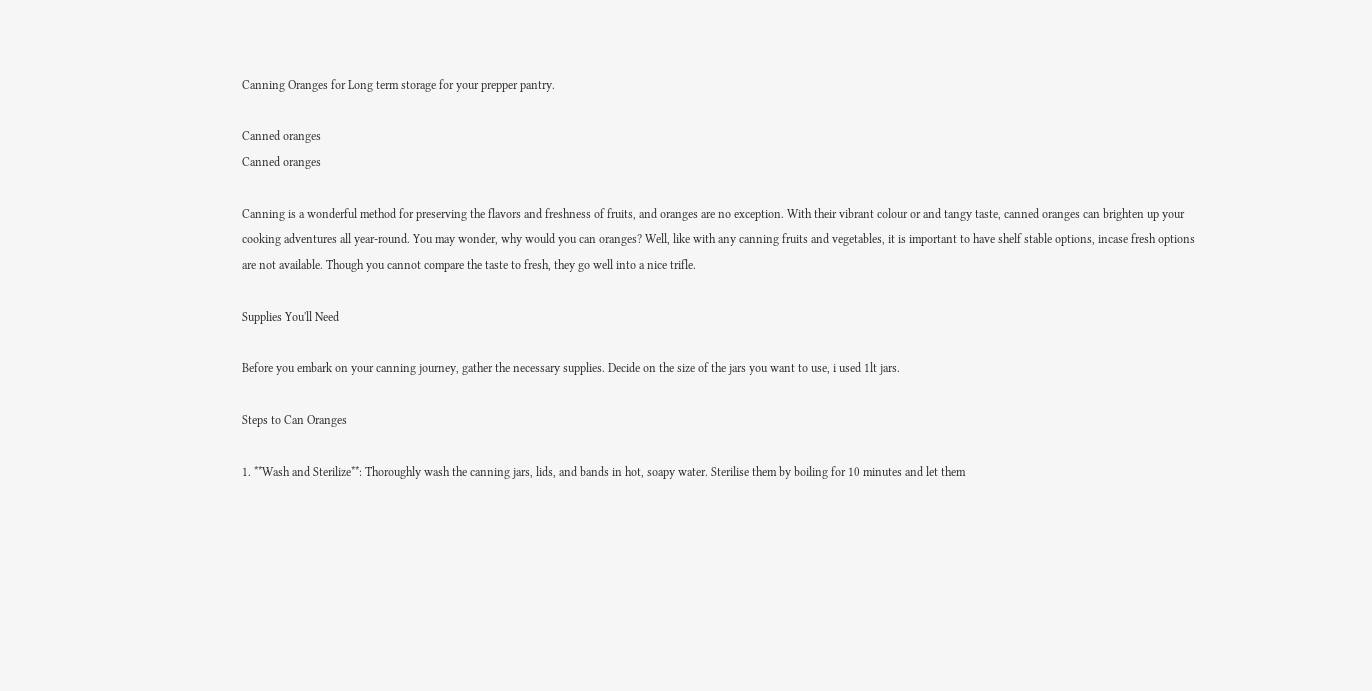Canning Oranges for Long term storage for your prepper pantry.

Canned oranges
Canned oranges

Canning is a wonderful method for preserving the flavors and freshness of fruits, and oranges are no exception. With their vibrant colour or and tangy taste, canned oranges can brighten up your cooking adventures all year-round. You may wonder, why would you can oranges? Well, like with any canning fruits and vegetables, it is important to have shelf stable options, incase fresh options are not available. Though you cannot compare the taste to fresh, they go well into a nice trifle.

Supplies You'll Need

Before you embark on your canning journey, gather the necessary supplies. Decide on the size of the jars you want to use, i used 1lt jars.

Steps to Can Oranges

1. **Wash and Sterilize**: Thoroughly wash the canning jars, lids, and bands in hot, soapy water. Sterilise them by boiling for 10 minutes and let them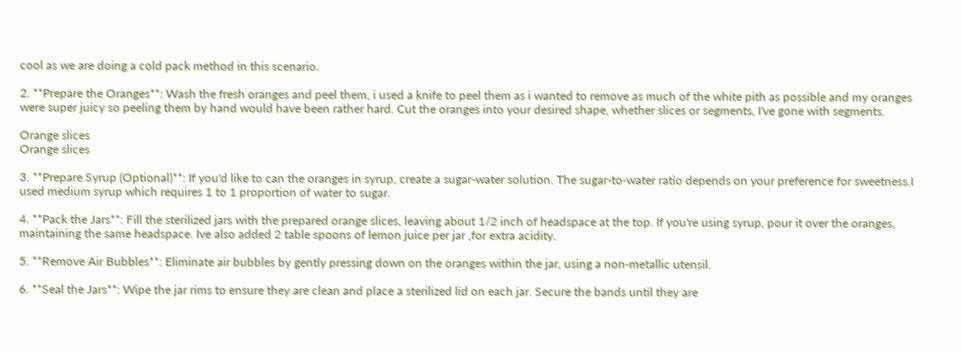cool as we are doing a cold pack method in this scenario.

2. **Prepare the Oranges**: Wash the fresh oranges and peel them, i used a knife to peel them as i wanted to remove as much of the white pith as possible and my oranges were super juicy so peeling them by hand would have been rather hard. Cut the oranges into your desired shape, whether slices or segments, I've gone with segments.

Orange slices
Orange slices

3. **Prepare Syrup (Optional)**: If you'd like to can the oranges in syrup, create a sugar-water solution. The sugar-to-water ratio depends on your preference for sweetness.I used medium syrup which requires 1 to 1 proportion of water to sugar.

4. **Pack the Jars**: Fill the sterilized jars with the prepared orange slices, leaving about 1/2 inch of headspace at the top. If you're using syrup, pour it over the oranges, maintaining the same headspace. Ive also added 2 table spoons of lemon juice per jar ,for extra acidity.

5. **Remove Air Bubbles**: Eliminate air bubbles by gently pressing down on the oranges within the jar, using a non-metallic utensil.

6. **Seal the Jars**: Wipe the jar rims to ensure they are clean and place a sterilized lid on each jar. Secure the bands until they are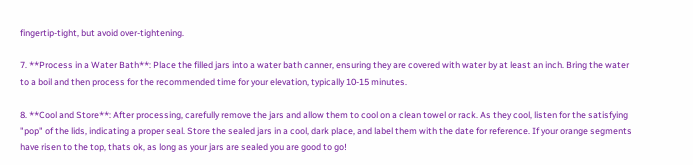fingertip-tight, but avoid over-tightening.

7. **Process in a Water Bath**: Place the filled jars into a water bath canner, ensuring they are covered with water by at least an inch. Bring the water to a boil and then process for the recommended time for your elevation, typically 10-15 minutes.

8. **Cool and Store**: After processing, carefully remove the jars and allow them to cool on a clean towel or rack. As they cool, listen for the satisfying "pop" of the lids, indicating a proper seal. Store the sealed jars in a cool, dark place, and label them with the date for reference. If your orange segments have risen to the top, thats ok, as long as your jars are sealed you are good to go!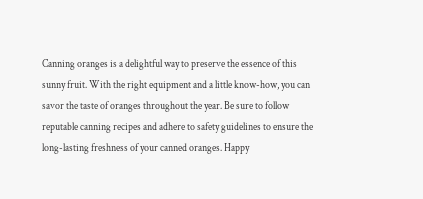Canning oranges is a delightful way to preserve the essence of this sunny fruit. With the right equipment and a little know-how, you can savor the taste of oranges throughout the year. Be sure to follow reputable canning recipes and adhere to safety guidelines to ensure the long-lasting freshness of your canned oranges. Happy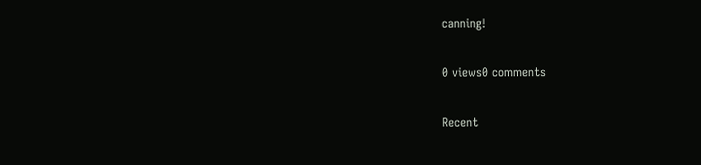canning!

0 views0 comments

Recent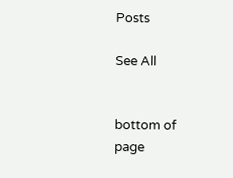Posts

See All


bottom of page